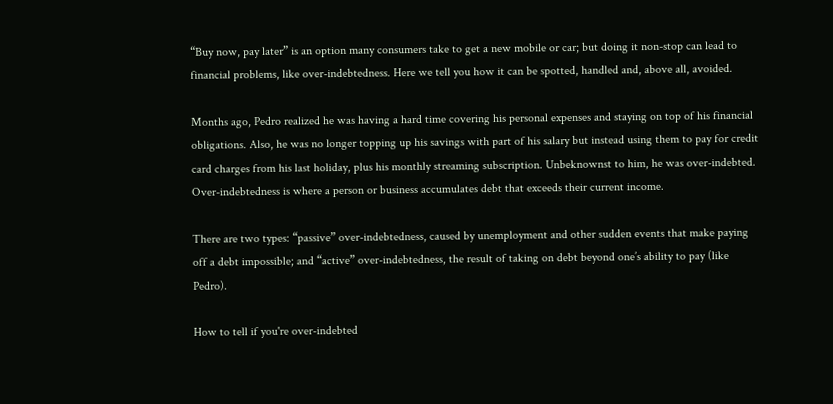“Buy now, pay later” is an option many consumers take to get a new mobile or car; but doing it non-stop can lead to financial problems, like over-indebtedness. Here we tell you how it can be spotted, handled and, above all, avoided.

Months ago, Pedro realized he was having a hard time covering his personal expenses and staying on top of his financial obligations. Also, he was no longer topping up his savings with part of his salary but instead using them to pay for credit card charges from his last holiday, plus his monthly streaming subscription. Unbeknownst to him, he was over-indebted. Over-indebtedness is where a person or business accumulates debt that exceeds their current income.

There are two types: “passive” over-indebtedness, caused by unemployment and other sudden events that make paying off a debt impossible; and “active” over-indebtedness, the result of taking on debt beyond one’s ability to pay (like Pedro).

How to tell if you're over-indebted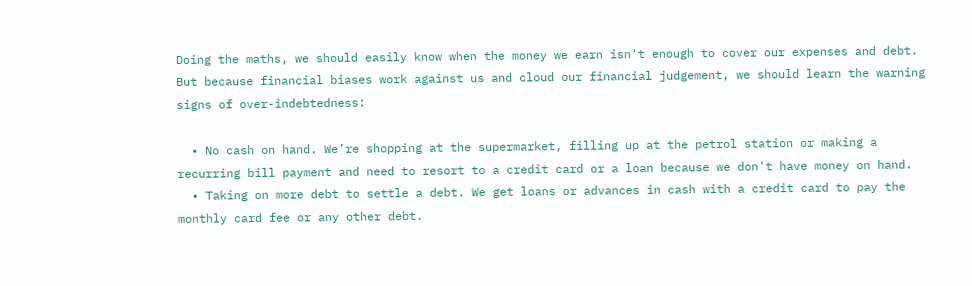Doing the maths, we should easily know when the money we earn isn't enough to cover our expenses and debt. But because financial biases work against us and cloud our financial judgement, we should learn the warning signs of over-indebtedness:

  • No cash on hand. We’re shopping at the supermarket, filling up at the petrol station or making a recurring bill payment and need to resort to a credit card or a loan because we don't have money on hand.
  • Taking on more debt to settle a debt. We get loans or advances in cash with a credit card to pay the monthly card fee or any other debt.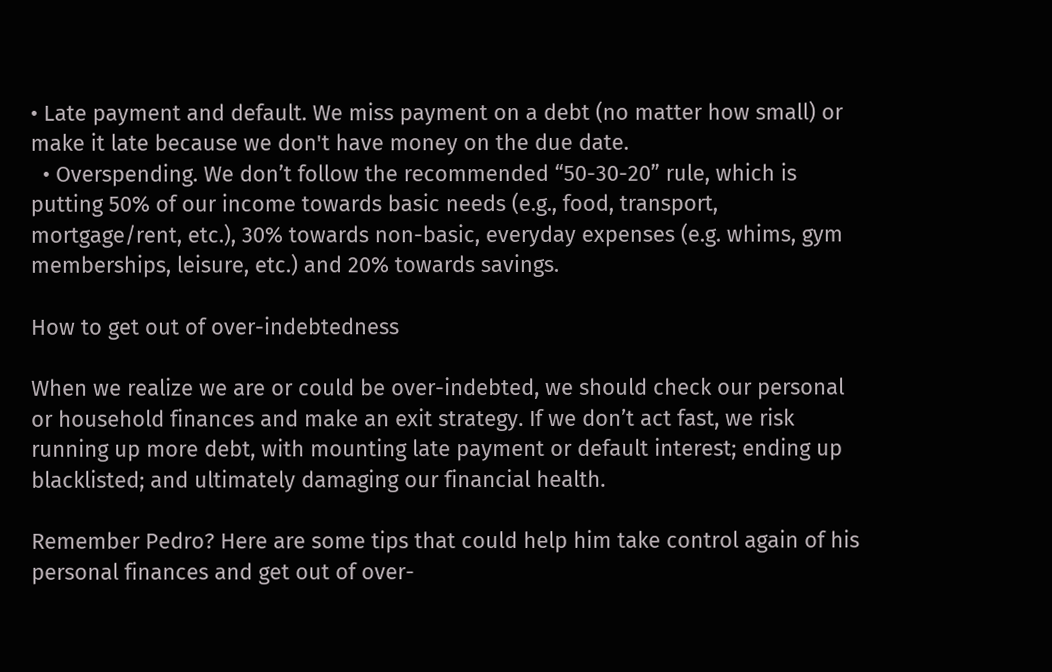• Late payment and default. We miss payment on a debt (no matter how small) or make it late because we don't have money on the due date.
  • Overspending. We don’t follow the recommended “50-30-20” rule, which is putting 50% of our income towards basic needs (e.g., food, transport, mortgage/rent, etc.), 30% towards non-basic, everyday expenses (e.g. whims, gym memberships, leisure, etc.) and 20% towards savings.

How to get out of over-indebtedness

When we realize we are or could be over-indebted, we should check our personal or household finances and make an exit strategy. If we don’t act fast, we risk running up more debt, with mounting late payment or default interest; ending up blacklisted; and ultimately damaging our financial health.

Remember Pedro? Here are some tips that could help him take control again of his personal finances and get out of over-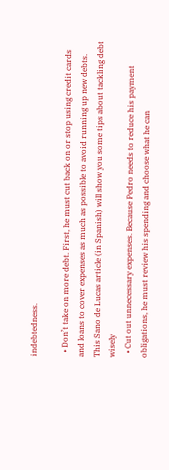indebtedness.

  • Don’t take on more debt. First, he must cut back on or stop using credit cards and loans to cover expenses as much as possible to avoid running up new debts. This Sano de Lucas article (in Spanish) will show you some tips about tackling debt wisely
  • Cut out unnecessary expenses. Because Pedro needs to reduce his payment obligations, he must review his spending and choose what he can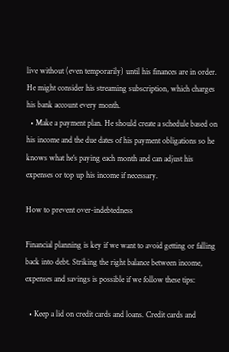live without (even temporarily) until his finances are in order. He might consider his streaming subscription, which charges his bank account every month.
  • Make a payment plan. He should create a schedule based on his income and the due dates of his payment obligations so he knows what he’s paying each month and can adjust his expenses or top up his income if necessary.

How to prevent over-indebtedness

Financial planning is key if we want to avoid getting or falling back into debt. Striking the right balance between income, expenses and savings is possible if we follow these tips:

  • Keep a lid on credit cards and loans. Credit cards and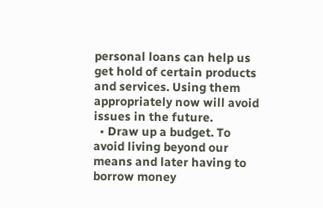personal loans can help us get hold of certain products and services. Using them appropriately now will avoid issues in the future.
  • Draw up a budget. To avoid living beyond our means and later having to borrow money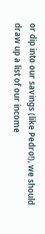or dip into our savings (like Pedro!), we should draw up a list of our income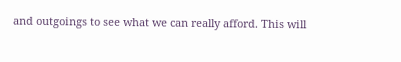and outgoings to see what we can really afford. This will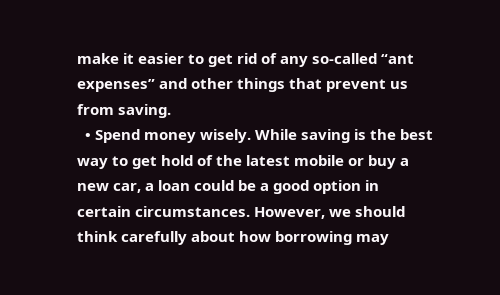make it easier to get rid of any so-called “ant expenses” and other things that prevent us from saving.
  • Spend money wisely. While saving is the best way to get hold of the latest mobile or buy a new car, a loan could be a good option in certain circumstances. However, we should think carefully about how borrowing may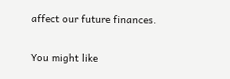affect our future finances.

You might like